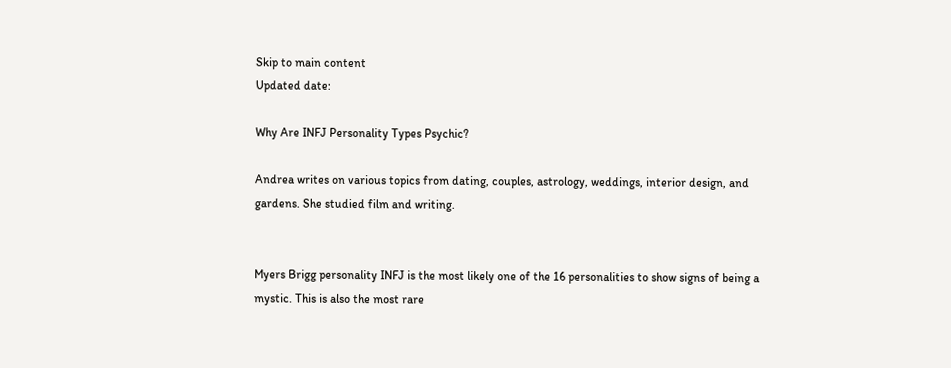Skip to main content
Updated date:

Why Are INFJ Personality Types Psychic?

Andrea writes on various topics from dating, couples, astrology, weddings, interior design, and gardens. She studied film and writing.


Myers Brigg personality INFJ is the most likely one of the 16 personalities to show signs of being a mystic. This is also the most rare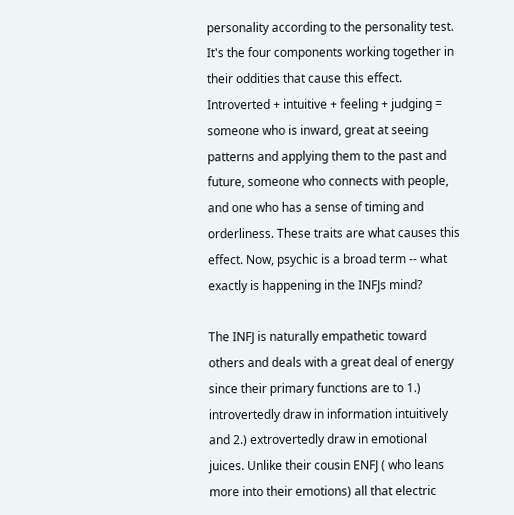personality according to the personality test. It's the four components working together in their oddities that cause this effect. Introverted + intuitive + feeling + judging = someone who is inward, great at seeing patterns and applying them to the past and future, someone who connects with people, and one who has a sense of timing and orderliness. These traits are what causes this effect. Now, psychic is a broad term -- what exactly is happening in the INFJs mind?

The INFJ is naturally empathetic toward others and deals with a great deal of energy since their primary functions are to 1.) introvertedly draw in information intuitively and 2.) extrovertedly draw in emotional juices. Unlike their cousin ENFJ ( who leans more into their emotions) all that electric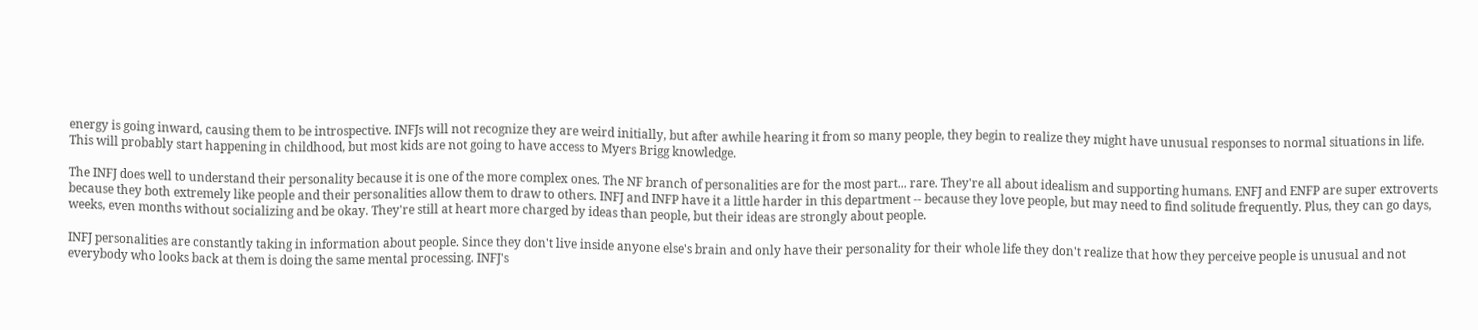energy is going inward, causing them to be introspective. INFJs will not recognize they are weird initially, but after awhile hearing it from so many people, they begin to realize they might have unusual responses to normal situations in life. This will probably start happening in childhood, but most kids are not going to have access to Myers Brigg knowledge.

The INFJ does well to understand their personality because it is one of the more complex ones. The NF branch of personalities are for the most part... rare. They're all about idealism and supporting humans. ENFJ and ENFP are super extroverts because they both extremely like people and their personalities allow them to draw to others. INFJ and INFP have it a little harder in this department -- because they love people, but may need to find solitude frequently. Plus, they can go days, weeks, even months without socializing and be okay. They're still at heart more charged by ideas than people, but their ideas are strongly about people.

INFJ personalities are constantly taking in information about people. Since they don't live inside anyone else's brain and only have their personality for their whole life they don't realize that how they perceive people is unusual and not everybody who looks back at them is doing the same mental processing. INFJ's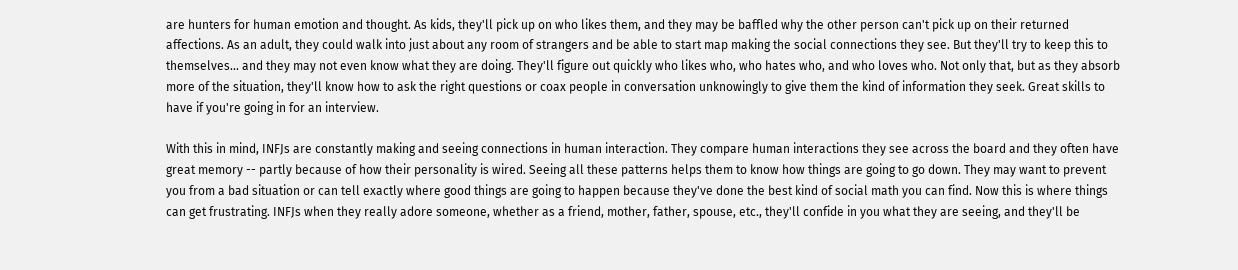are hunters for human emotion and thought. As kids, they'll pick up on who likes them, and they may be baffled why the other person can't pick up on their returned affections. As an adult, they could walk into just about any room of strangers and be able to start map making the social connections they see. But they'll try to keep this to themselves... and they may not even know what they are doing. They'll figure out quickly who likes who, who hates who, and who loves who. Not only that, but as they absorb more of the situation, they'll know how to ask the right questions or coax people in conversation unknowingly to give them the kind of information they seek. Great skills to have if you're going in for an interview.

With this in mind, INFJs are constantly making and seeing connections in human interaction. They compare human interactions they see across the board and they often have great memory -- partly because of how their personality is wired. Seeing all these patterns helps them to know how things are going to go down. They may want to prevent you from a bad situation or can tell exactly where good things are going to happen because they've done the best kind of social math you can find. Now this is where things can get frustrating. INFJs when they really adore someone, whether as a friend, mother, father, spouse, etc., they'll confide in you what they are seeing, and they'll be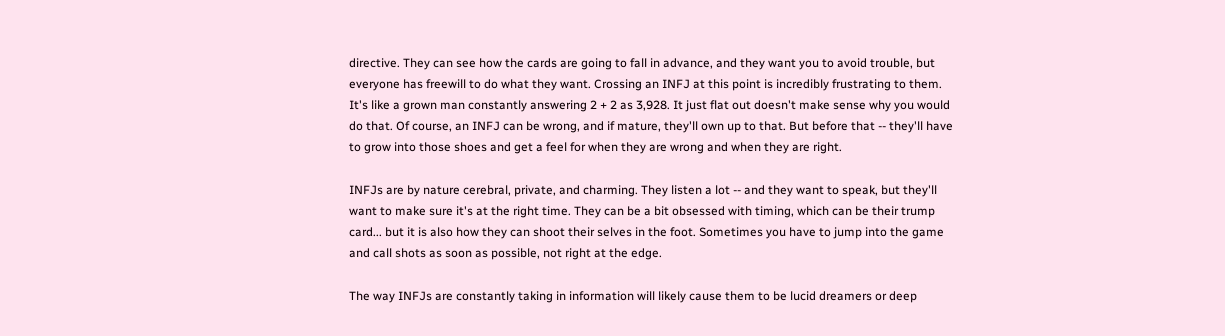directive. They can see how the cards are going to fall in advance, and they want you to avoid trouble, but everyone has freewill to do what they want. Crossing an INFJ at this point is incredibly frustrating to them. It's like a grown man constantly answering 2 + 2 as 3,928. It just flat out doesn't make sense why you would do that. Of course, an INFJ can be wrong, and if mature, they'll own up to that. But before that -- they'll have to grow into those shoes and get a feel for when they are wrong and when they are right.

INFJs are by nature cerebral, private, and charming. They listen a lot -- and they want to speak, but they'll want to make sure it's at the right time. They can be a bit obsessed with timing, which can be their trump card... but it is also how they can shoot their selves in the foot. Sometimes you have to jump into the game and call shots as soon as possible, not right at the edge.

The way INFJs are constantly taking in information will likely cause them to be lucid dreamers or deep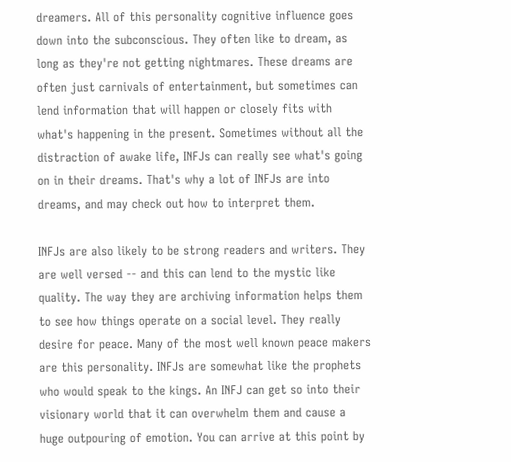dreamers. All of this personality cognitive influence goes down into the subconscious. They often like to dream, as long as they're not getting nightmares. These dreams are often just carnivals of entertainment, but sometimes can lend information that will happen or closely fits with what's happening in the present. Sometimes without all the distraction of awake life, INFJs can really see what's going on in their dreams. That's why a lot of INFJs are into dreams, and may check out how to interpret them.

INFJs are also likely to be strong readers and writers. They are well versed -- and this can lend to the mystic like quality. The way they are archiving information helps them to see how things operate on a social level. They really desire for peace. Many of the most well known peace makers are this personality. INFJs are somewhat like the prophets who would speak to the kings. An INFJ can get so into their visionary world that it can overwhelm them and cause a huge outpouring of emotion. You can arrive at this point by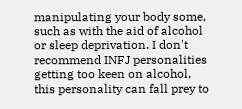manipulating your body some, such as with the aid of alcohol or sleep deprivation. I don't recommend INFJ personalities getting too keen on alcohol, this personality can fall prey to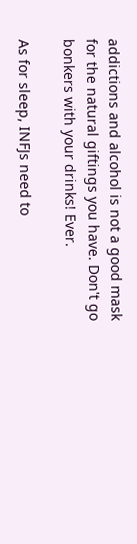addictions and alcohol is not a good mask for the natural giftings you have. Don't go bonkers with your drinks! Ever.

As for sleep, INFJs need to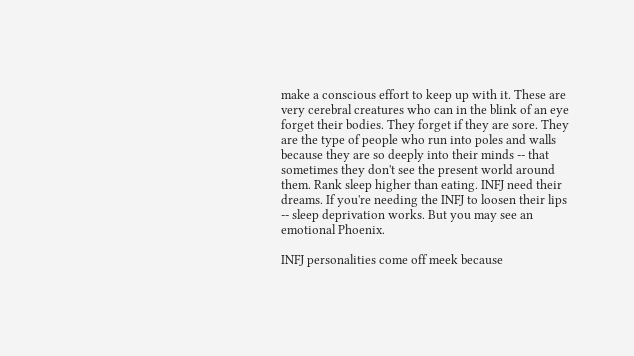make a conscious effort to keep up with it. These are very cerebral creatures who can in the blink of an eye forget their bodies. They forget if they are sore. They are the type of people who run into poles and walls because they are so deeply into their minds -- that sometimes they don't see the present world around them. Rank sleep higher than eating. INFJ need their dreams. If you're needing the INFJ to loosen their lips -- sleep deprivation works. But you may see an emotional Phoenix.

INFJ personalities come off meek because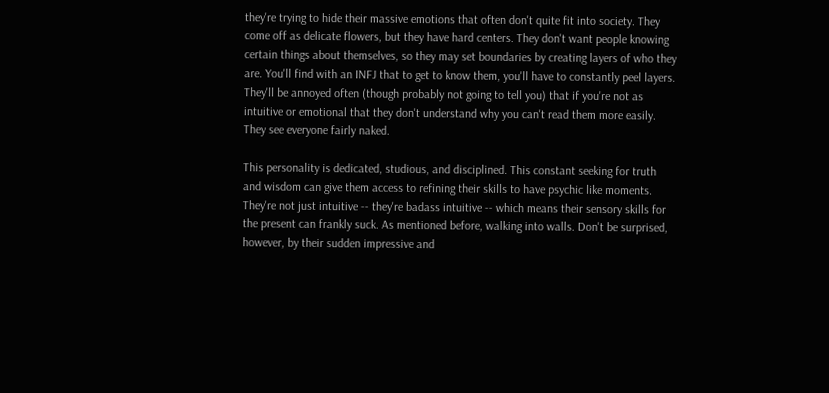they're trying to hide their massive emotions that often don't quite fit into society. They come off as delicate flowers, but they have hard centers. They don't want people knowing certain things about themselves, so they may set boundaries by creating layers of who they are. You'll find with an INFJ that to get to know them, you'll have to constantly peel layers. They'll be annoyed often (though probably not going to tell you) that if you're not as intuitive or emotional that they don't understand why you can't read them more easily. They see everyone fairly naked.

This personality is dedicated, studious, and disciplined. This constant seeking for truth and wisdom can give them access to refining their skills to have psychic like moments. They're not just intuitive -- they're badass intuitive -- which means their sensory skills for the present can frankly suck. As mentioned before, walking into walls. Don't be surprised, however, by their sudden impressive and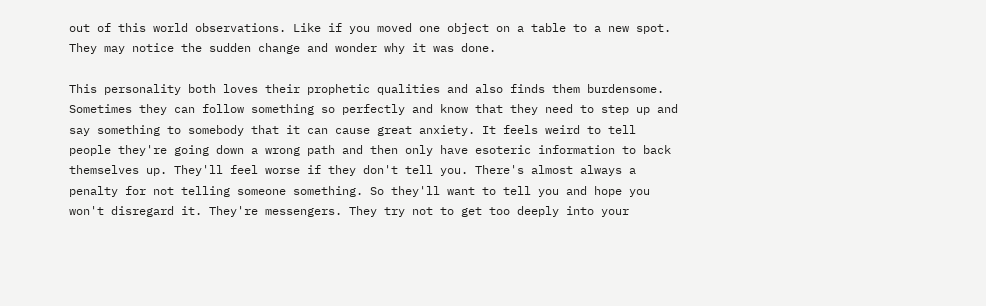out of this world observations. Like if you moved one object on a table to a new spot. They may notice the sudden change and wonder why it was done.

This personality both loves their prophetic qualities and also finds them burdensome. Sometimes they can follow something so perfectly and know that they need to step up and say something to somebody that it can cause great anxiety. It feels weird to tell people they're going down a wrong path and then only have esoteric information to back themselves up. They'll feel worse if they don't tell you. There's almost always a penalty for not telling someone something. So they'll want to tell you and hope you won't disregard it. They're messengers. They try not to get too deeply into your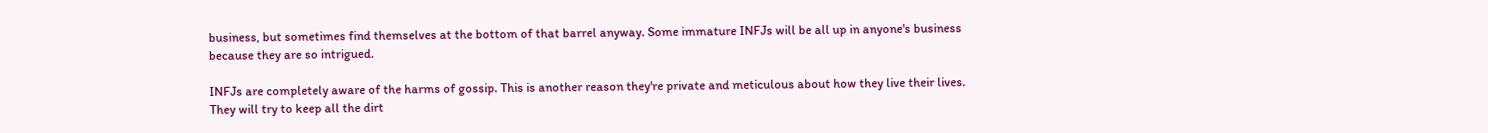business, but sometimes find themselves at the bottom of that barrel anyway. Some immature INFJs will be all up in anyone's business because they are so intrigued.

INFJs are completely aware of the harms of gossip. This is another reason they're private and meticulous about how they live their lives. They will try to keep all the dirt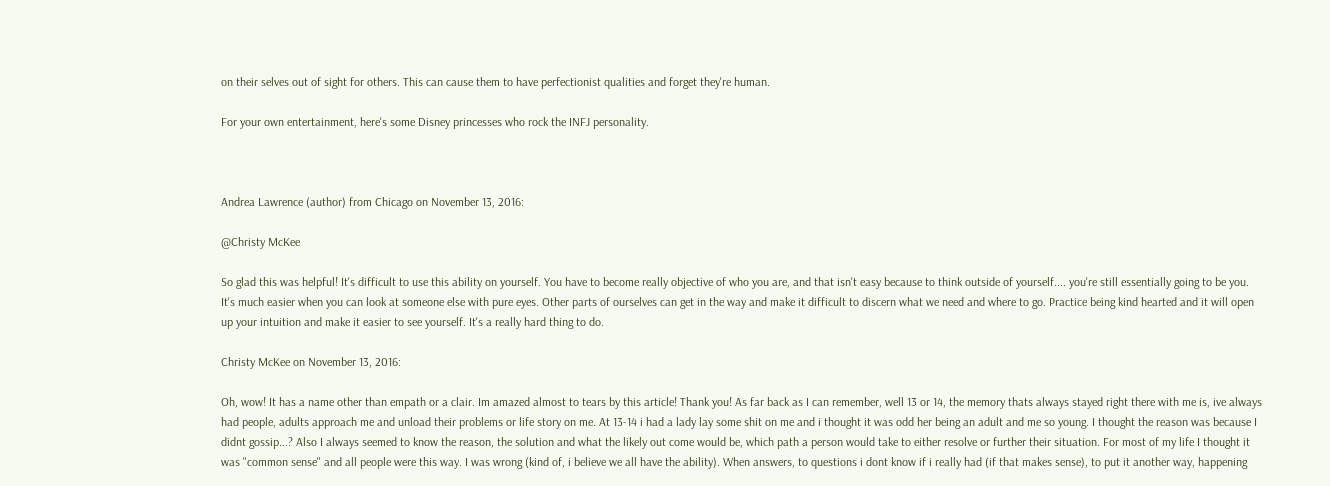on their selves out of sight for others. This can cause them to have perfectionist qualities and forget they're human.

For your own entertainment, here's some Disney princesses who rock the INFJ personality.



Andrea Lawrence (author) from Chicago on November 13, 2016:

@Christy McKee

So glad this was helpful! It's difficult to use this ability on yourself. You have to become really objective of who you are, and that isn't easy because to think outside of yourself.... you're still essentially going to be you. It's much easier when you can look at someone else with pure eyes. Other parts of ourselves can get in the way and make it difficult to discern what we need and where to go. Practice being kind hearted and it will open up your intuition and make it easier to see yourself. It's a really hard thing to do.

Christy McKee on November 13, 2016:

Oh, wow! It has a name other than empath or a clair. Im amazed almost to tears by this article! Thank you! As far back as I can remember, well 13 or 14, the memory thats always stayed right there with me is, ive always had people, adults approach me and unload their problems or life story on me. At 13-14 i had a lady lay some shit on me and i thought it was odd her being an adult and me so young. I thought the reason was because I didnt gossip...? Also I always seemed to know the reason, the solution and what the likely out come would be, which path a person would take to either resolve or further their situation. For most of my life I thought it was "common sense" and all people were this way. I was wrong (kind of, i believe we all have the ability). When answers, to questions i dont know if i really had (if that makes sense), to put it another way, happening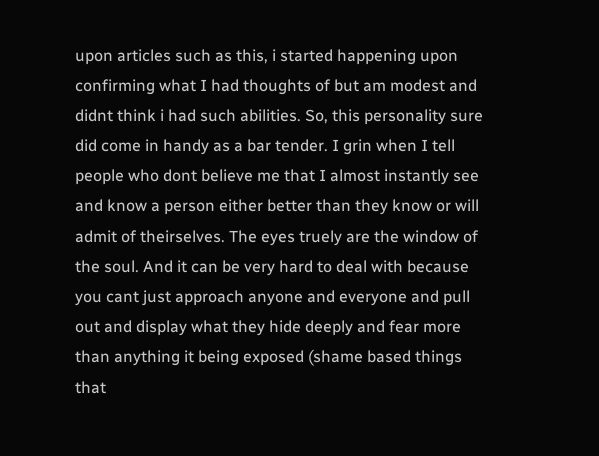upon articles such as this, i started happening upon confirming what I had thoughts of but am modest and didnt think i had such abilities. So, this personality sure did come in handy as a bar tender. I grin when I tell people who dont believe me that I almost instantly see and know a person either better than they know or will admit of theirselves. The eyes truely are the window of the soul. And it can be very hard to deal with because you cant just approach anyone and everyone and pull out and display what they hide deeply and fear more than anything it being exposed (shame based things that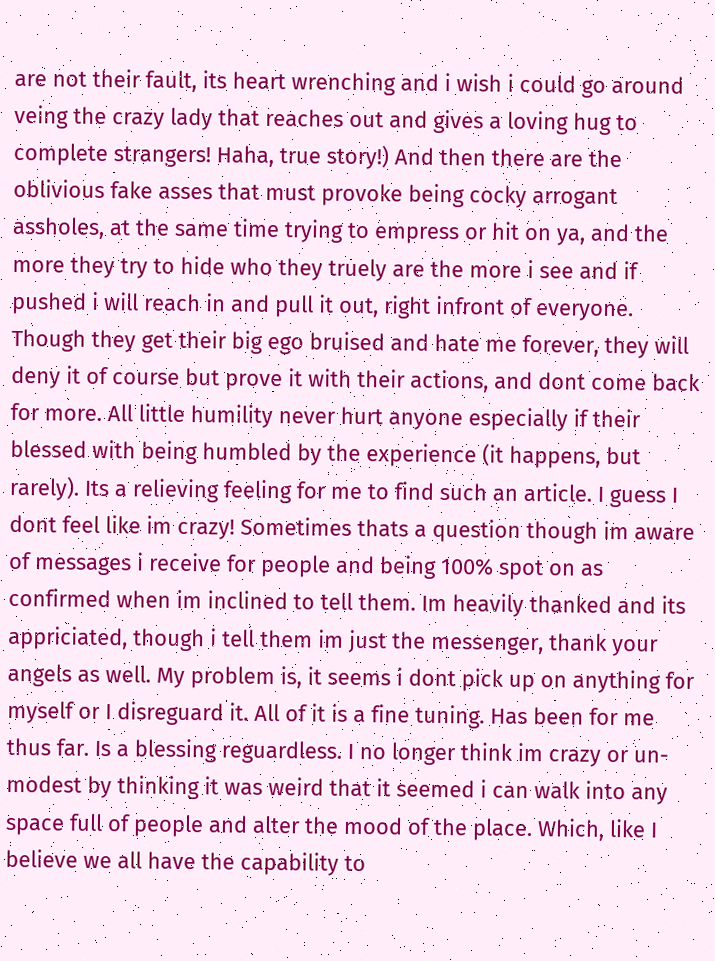are not their fault, its heart wrenching and i wish i could go around veing the crazy lady that reaches out and gives a loving hug to complete strangers! Haha, true story!) And then there are the oblivious fake asses that must provoke being cocky arrogant assholes, at the same time trying to empress or hit on ya, and the more they try to hide who they truely are the more i see and if pushed i will reach in and pull it out, right infront of everyone. Though they get their big ego bruised and hate me forever, they will deny it of course but prove it with their actions, and dont come back for more. All little humility never hurt anyone especially if their blessed with being humbled by the experience (it happens, but rarely). Its a relieving feeling for me to find such an article. I guess I dont feel like im crazy! Sometimes thats a question though im aware of messages i receive for people and being 100% spot on as confirmed when im inclined to tell them. Im heavily thanked and its appriciated, though i tell them im just the messenger, thank your angels as well. My problem is, it seems i dont pick up on anything for myself or I disreguard it. All of it is a fine tuning. Has been for me thus far. Is a blessing reguardless. I no longer think im crazy or un-modest by thinking it was weird that it seemed i can walk into any space full of people and alter the mood of the place. Which, like I believe we all have the capability to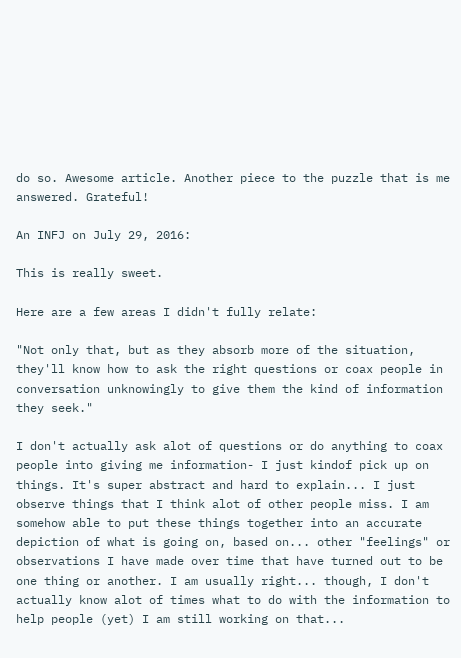do so. Awesome article. Another piece to the puzzle that is me answered. Grateful!

An INFJ on July 29, 2016:

This is really sweet.

Here are a few areas I didn't fully relate:

"Not only that, but as they absorb more of the situation, they'll know how to ask the right questions or coax people in conversation unknowingly to give them the kind of information they seek."

I don't actually ask alot of questions or do anything to coax people into giving me information- I just kindof pick up on things. It's super abstract and hard to explain... I just observe things that I think alot of other people miss. I am somehow able to put these things together into an accurate depiction of what is going on, based on... other "feelings" or observations I have made over time that have turned out to be one thing or another. I am usually right... though, I don't actually know alot of times what to do with the information to help people (yet) I am still working on that...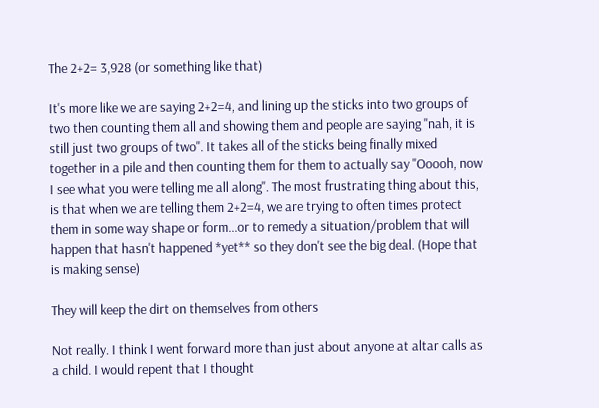The 2+2= 3,928 (or something like that)

It's more like we are saying 2+2=4, and lining up the sticks into two groups of two then counting them all and showing them and people are saying "nah, it is still just two groups of two". It takes all of the sticks being finally mixed together in a pile and then counting them for them to actually say "Ooooh, now I see what you were telling me all along". The most frustrating thing about this, is that when we are telling them 2+2=4, we are trying to often times protect them in some way shape or form...or to remedy a situation/problem that will happen that hasn't happened *yet** so they don't see the big deal. (Hope that is making sense)

They will keep the dirt on themselves from others

Not really. I think I went forward more than just about anyone at altar calls as a child. I would repent that I thought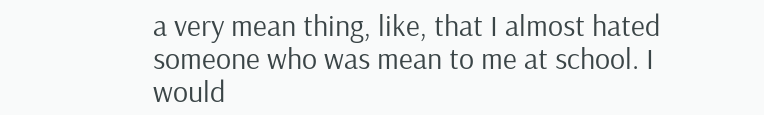a very mean thing, like, that I almost hated someone who was mean to me at school. I would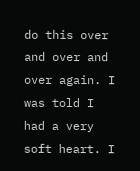do this over and over and over again. I was told I had a very soft heart. I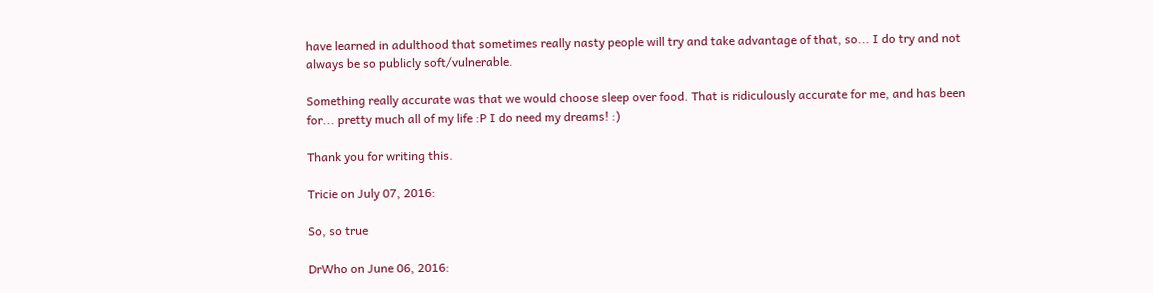have learned in adulthood that sometimes really nasty people will try and take advantage of that, so... I do try and not always be so publicly soft/vulnerable.

Something really accurate was that we would choose sleep over food. That is ridiculously accurate for me, and has been for... pretty much all of my life :P I do need my dreams! :)

Thank you for writing this.

Tricie on July 07, 2016:

So, so true

DrWho on June 06, 2016: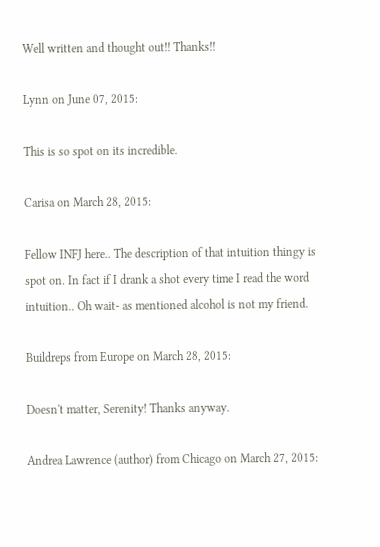Well written and thought out!! Thanks!!

Lynn on June 07, 2015:

This is so spot on its incredible.

Carisa on March 28, 2015:

Fellow INFJ here.. The description of that intuition thingy is spot on. In fact if I drank a shot every time I read the word intuition.. Oh wait- as mentioned alcohol is not my friend.

Buildreps from Europe on March 28, 2015:

Doesn't matter, Serenity! Thanks anyway.

Andrea Lawrence (author) from Chicago on March 27, 2015: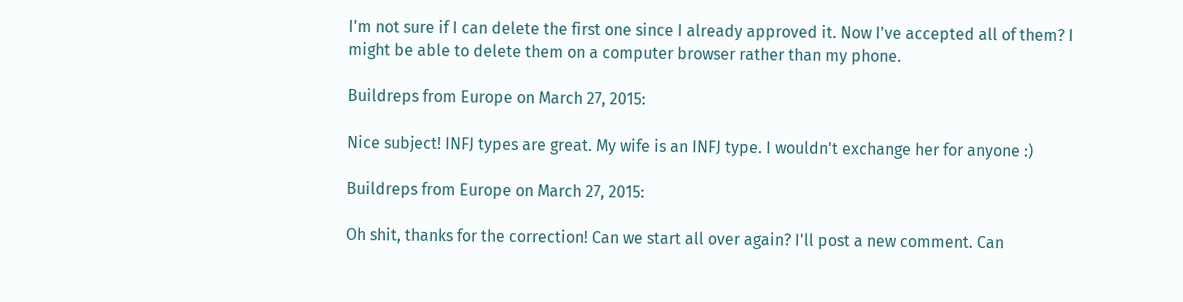I'm not sure if I can delete the first one since I already approved it. Now I've accepted all of them? I might be able to delete them on a computer browser rather than my phone.

Buildreps from Europe on March 27, 2015:

Nice subject! INFJ types are great. My wife is an INFJ type. I wouldn't exchange her for anyone :)

Buildreps from Europe on March 27, 2015:

Oh shit, thanks for the correction! Can we start all over again? I'll post a new comment. Can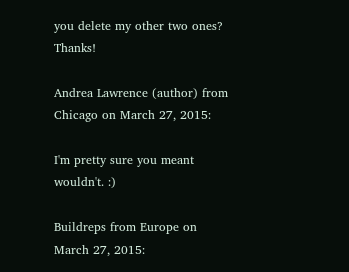you delete my other two ones? Thanks!

Andrea Lawrence (author) from Chicago on March 27, 2015:

I'm pretty sure you meant wouldn't. :)

Buildreps from Europe on March 27, 2015: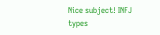Nice subject! INFJ types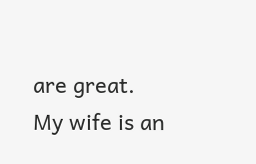are great. My wife is an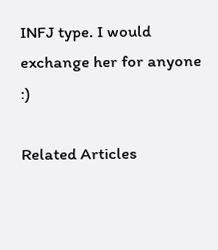INFJ type. I would exchange her for anyone :)

Related Articles